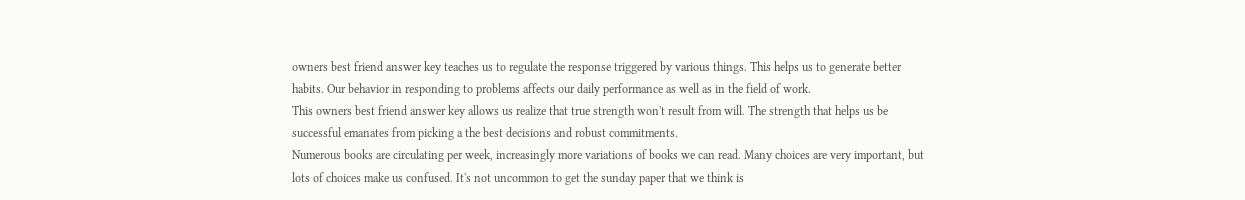owners best friend answer key teaches us to regulate the response triggered by various things. This helps us to generate better habits. Our behavior in responding to problems affects our daily performance as well as in the field of work.
This owners best friend answer key allows us realize that true strength won't result from will. The strength that helps us be successful emanates from picking a the best decisions and robust commitments.
Numerous books are circulating per week, increasingly more variations of books we can read. Many choices are very important, but lots of choices make us confused. It's not uncommon to get the sunday paper that we think is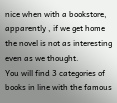nice when with a bookstore, apparently , if we get home the novel is not as interesting even as we thought.
You will find 3 categories of books in line with the famous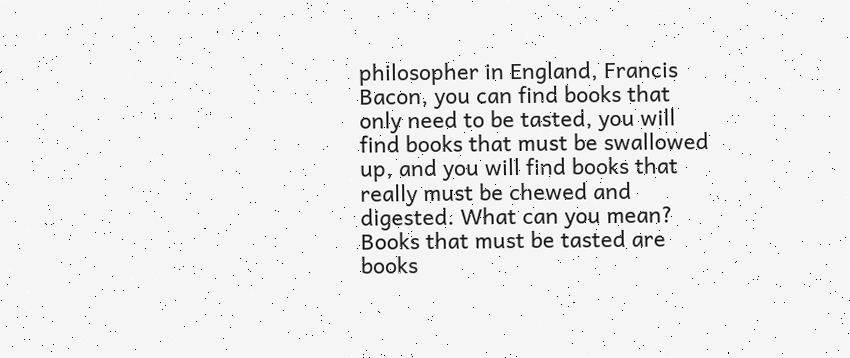philosopher in England, Francis Bacon, you can find books that only need to be tasted, you will find books that must be swallowed up, and you will find books that really must be chewed and digested. What can you mean? Books that must be tasted are books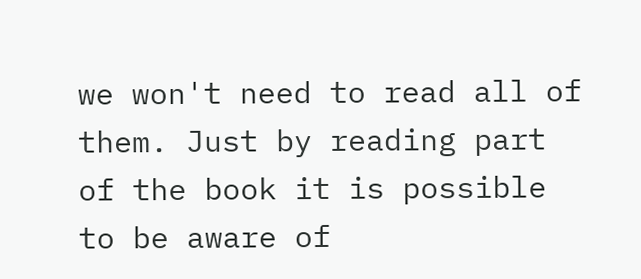we won't need to read all of them. Just by reading part of the book it is possible to be aware of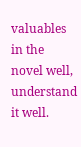valuables in the novel well, understand it well.